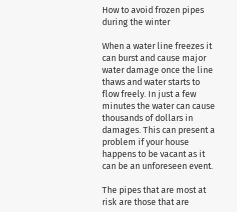How to avoid frozen pipes during the winter

When a water line freezes it can burst and cause major water damage once the line thaws and water starts to flow freely. In just a few minutes the water can cause thousands of dollars in damages. This can present a problem if your house happens to be vacant as it can be an unforeseen event.

The pipes that are most at risk are those that are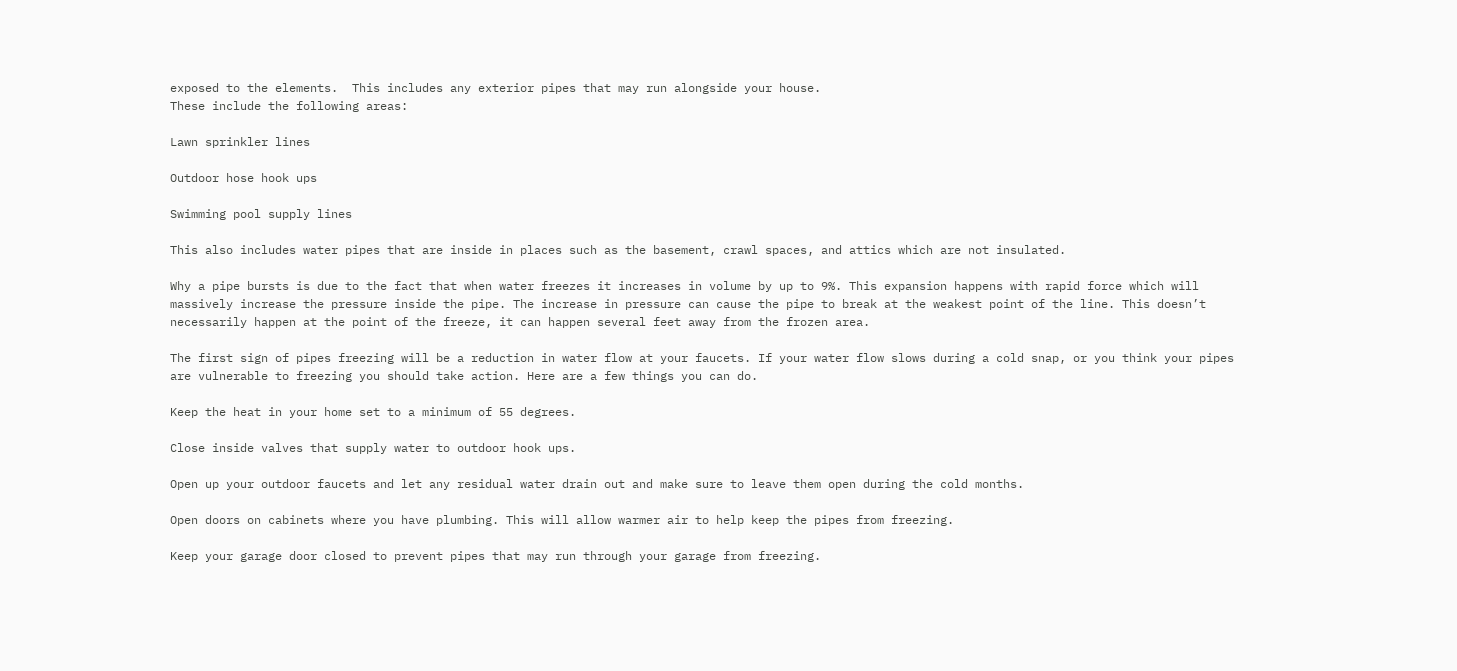exposed to the elements.  This includes any exterior pipes that may run alongside your house.
These include the following areas:

Lawn sprinkler lines

Outdoor hose hook ups

Swimming pool supply lines

This also includes water pipes that are inside in places such as the basement, crawl spaces, and attics which are not insulated.

Why a pipe bursts is due to the fact that when water freezes it increases in volume by up to 9%. This expansion happens with rapid force which will massively increase the pressure inside the pipe. The increase in pressure can cause the pipe to break at the weakest point of the line. This doesn’t necessarily happen at the point of the freeze, it can happen several feet away from the frozen area.

The first sign of pipes freezing will be a reduction in water flow at your faucets. If your water flow slows during a cold snap, or you think your pipes are vulnerable to freezing you should take action. Here are a few things you can do.

Keep the heat in your home set to a minimum of 55 degrees.

Close inside valves that supply water to outdoor hook ups.

Open up your outdoor faucets and let any residual water drain out and make sure to leave them open during the cold months.

Open doors on cabinets where you have plumbing. This will allow warmer air to help keep the pipes from freezing.

Keep your garage door closed to prevent pipes that may run through your garage from freezing.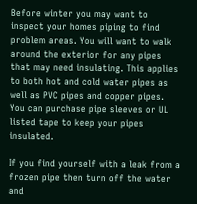Before winter you may want to inspect your homes piping to find problem areas. You will want to walk around the exterior for any pipes that may need insulating. This applies to both hot and cold water pipes as well as PVC pipes and copper pipes. You can purchase pipe sleeves or UL listed tape to keep your pipes insulated.

If you find yourself with a leak from a frozen pipe then turn off the water and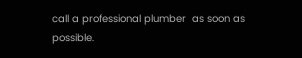call a professional plumber  as soon as possible.